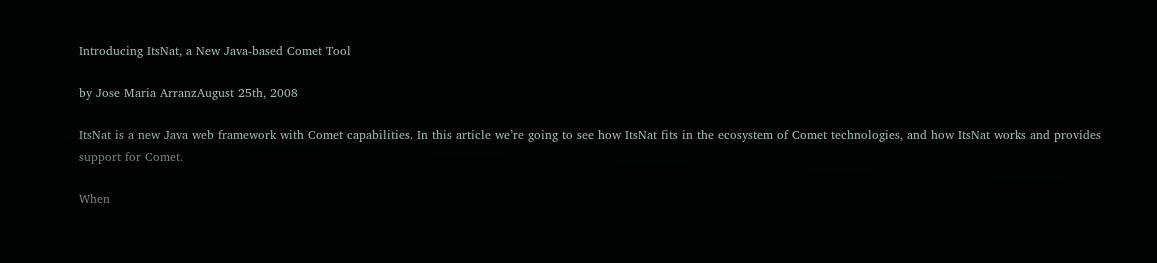Introducing ItsNat, a New Java-based Comet Tool

by Jose Maria ArranzAugust 25th, 2008

ItsNat is a new Java web framework with Comet capabilities. In this article we’re going to see how ItsNat fits in the ecosystem of Comet technologies, and how ItsNat works and provides support for Comet.

When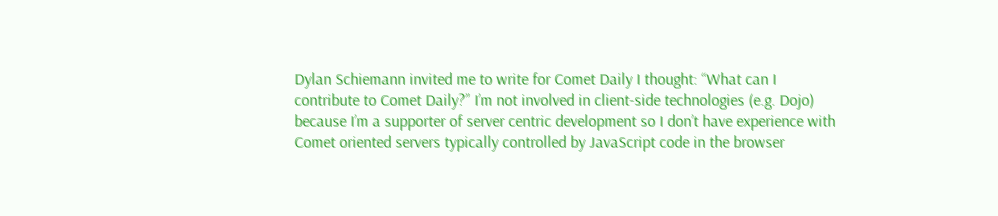Dylan Schiemann invited me to write for Comet Daily I thought: “What can I contribute to Comet Daily?” I’m not involved in client-side technologies (e.g. Dojo) because I’m a supporter of server centric development so I don’t have experience with Comet oriented servers typically controlled by JavaScript code in the browser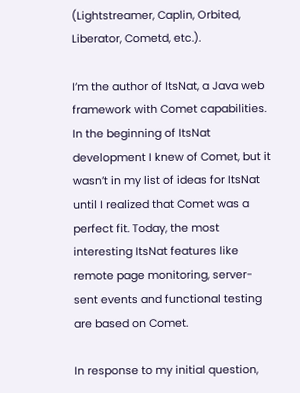(Lightstreamer, Caplin, Orbited, Liberator, Cometd, etc.).

I’m the author of ItsNat, a Java web framework with Comet capabilities. In the beginning of ItsNat development I knew of Comet, but it wasn’t in my list of ideas for ItsNat until I realized that Comet was a perfect fit. Today, the most interesting ItsNat features like remote page monitoring, server-sent events and functional testing are based on Comet.

In response to my initial question,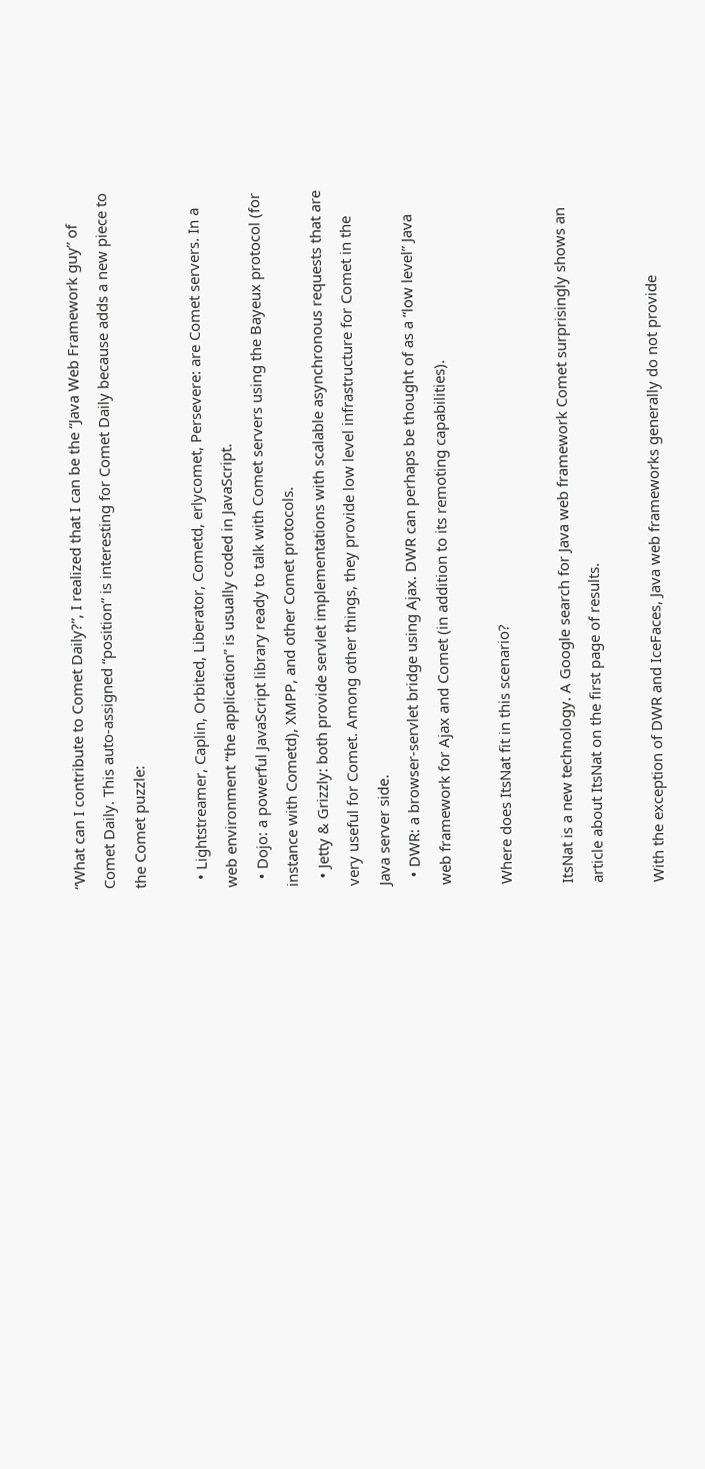“What can I contribute to Comet Daily?”, I realized that I can be the “Java Web Framework guy” of Comet Daily. This auto-assigned “position” is interesting for Comet Daily because adds a new piece to the Comet puzzle:

  • Lightstreamer, Caplin, Orbited, Liberator, Cometd, erlycomet, Persevere: are Comet servers. In a web environment “the application” is usually coded in JavaScript.
  • Dojo: a powerful JavaScript library ready to talk with Comet servers using the Bayeux protocol (for instance with Cometd), XMPP, and other Comet protocols.
  • Jetty & Grizzly: both provide servlet implementations with scalable asynchronous requests that are very useful for Comet. Among other things, they provide low level infrastructure for Comet in the Java server side.
  • DWR: a browser-servlet bridge using Ajax. DWR can perhaps be thought of as a “low level” Java web framework for Ajax and Comet (in addition to its remoting capabilities).

Where does ItsNat fit in this scenario?

ItsNat is a new technology. A Google search for Java web framework Comet surprisingly shows an article about ItsNat on the first page of results.

With the exception of DWR and IceFaces, Java web frameworks generally do not provide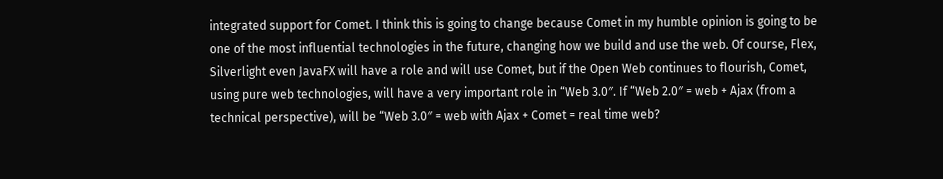integrated support for Comet. I think this is going to change because Comet in my humble opinion is going to be one of the most influential technologies in the future, changing how we build and use the web. Of course, Flex, Silverlight even JavaFX will have a role and will use Comet, but if the Open Web continues to flourish, Comet, using pure web technologies, will have a very important role in “Web 3.0″. If “Web 2.0″ = web + Ajax (from a technical perspective), will be “Web 3.0″ = web with Ajax + Comet = real time web?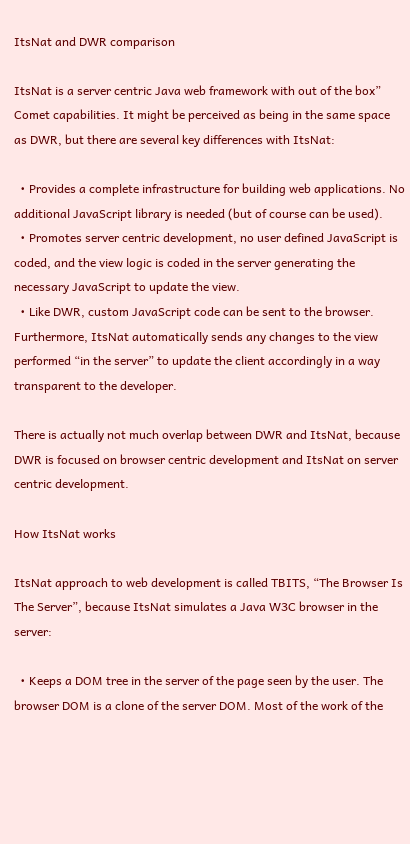ItsNat and DWR comparison

ItsNat is a server centric Java web framework with out of the box” Comet capabilities. It might be perceived as being in the same space as DWR, but there are several key differences with ItsNat:

  • Provides a complete infrastructure for building web applications. No additional JavaScript library is needed (but of course can be used).
  • Promotes server centric development, no user defined JavaScript is coded, and the view logic is coded in the server generating the necessary JavaScript to update the view.
  • Like DWR, custom JavaScript code can be sent to the browser. Furthermore, ItsNat automatically sends any changes to the view performed “in the server” to update the client accordingly in a way transparent to the developer.

There is actually not much overlap between DWR and ItsNat, because DWR is focused on browser centric development and ItsNat on server centric development.

How ItsNat works

ItsNat approach to web development is called TBITS, “The Browser Is The Server”, because ItsNat simulates a Java W3C browser in the server:

  • Keeps a DOM tree in the server of the page seen by the user. The browser DOM is a clone of the server DOM. Most of the work of the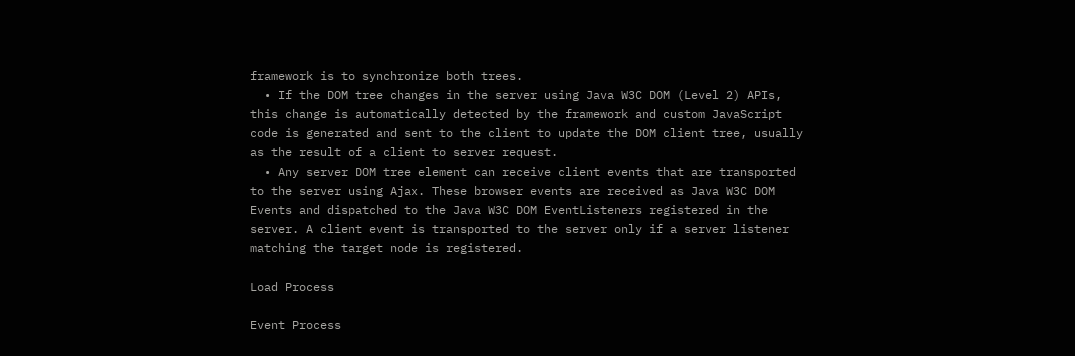framework is to synchronize both trees.
  • If the DOM tree changes in the server using Java W3C DOM (Level 2) APIs, this change is automatically detected by the framework and custom JavaScript code is generated and sent to the client to update the DOM client tree, usually as the result of a client to server request.
  • Any server DOM tree element can receive client events that are transported to the server using Ajax. These browser events are received as Java W3C DOM Events and dispatched to the Java W3C DOM EventListeners registered in the server. A client event is transported to the server only if a server listener matching the target node is registered.

Load Process

Event Process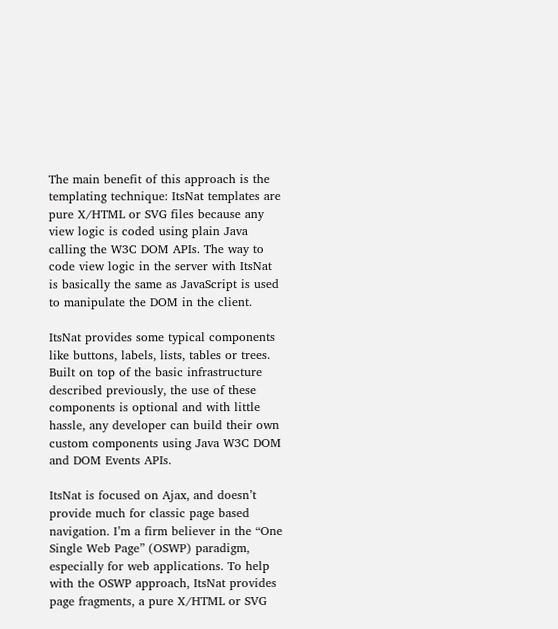The main benefit of this approach is the templating technique: ItsNat templates are pure X/HTML or SVG files because any view logic is coded using plain Java calling the W3C DOM APIs. The way to code view logic in the server with ItsNat is basically the same as JavaScript is used to manipulate the DOM in the client.

ItsNat provides some typical components like buttons, labels, lists, tables or trees. Built on top of the basic infrastructure described previously, the use of these components is optional and with little hassle, any developer can build their own custom components using Java W3C DOM and DOM Events APIs.

ItsNat is focused on Ajax, and doesn’t provide much for classic page based navigation. I’m a firm believer in the “One Single Web Page” (OSWP) paradigm, especially for web applications. To help with the OSWP approach, ItsNat provides page fragments, a pure X/HTML or SVG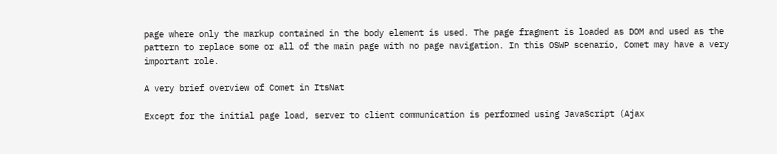page where only the markup contained in the body element is used. The page fragment is loaded as DOM and used as the pattern to replace some or all of the main page with no page navigation. In this OSWP scenario, Comet may have a very important role.

A very brief overview of Comet in ItsNat

Except for the initial page load, server to client communication is performed using JavaScript (Ajax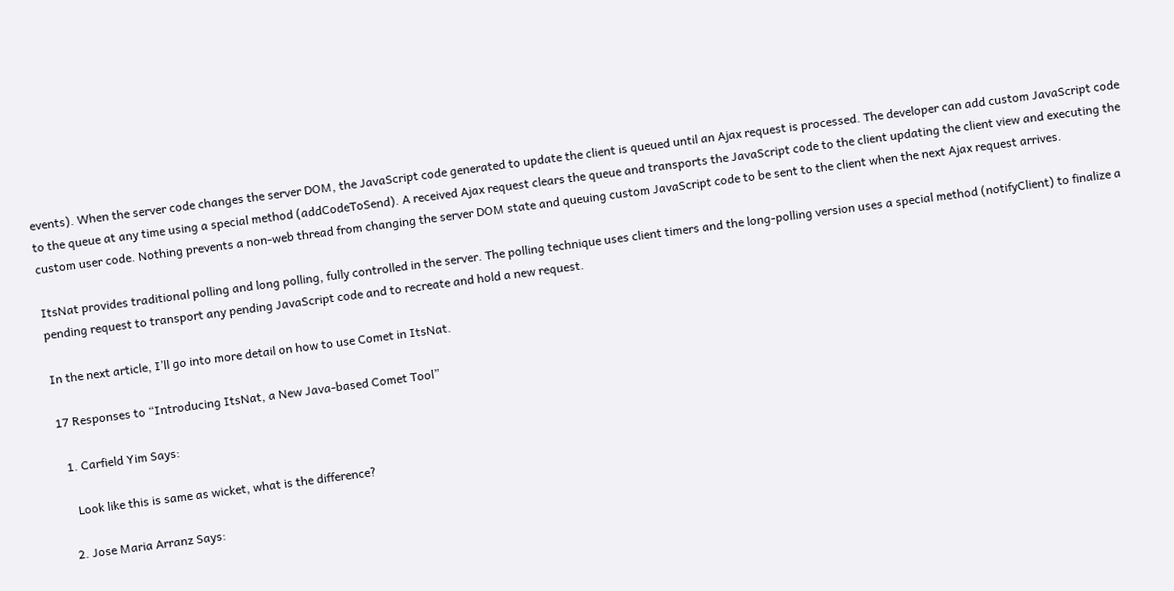events). When the server code changes the server DOM, the JavaScript code generated to update the client is queued until an Ajax request is processed. The developer can add custom JavaScript code to the queue at any time using a special method (addCodeToSend). A received Ajax request clears the queue and transports the JavaScript code to the client updating the client view and executing the custom user code. Nothing prevents a non-web thread from changing the server DOM state and queuing custom JavaScript code to be sent to the client when the next Ajax request arrives.

ItsNat provides traditional polling and long polling, fully controlled in the server. The polling technique uses client timers and the long-polling version uses a special method (notifyClient) to finalize a pending request to transport any pending JavaScript code and to recreate and hold a new request.

In the next article, I’ll go into more detail on how to use Comet in ItsNat.

17 Responses to “Introducing ItsNat, a New Java-based Comet Tool”

  1. Carfield Yim Says:

    Look like this is same as wicket, what is the difference?

  2. Jose Maria Arranz Says: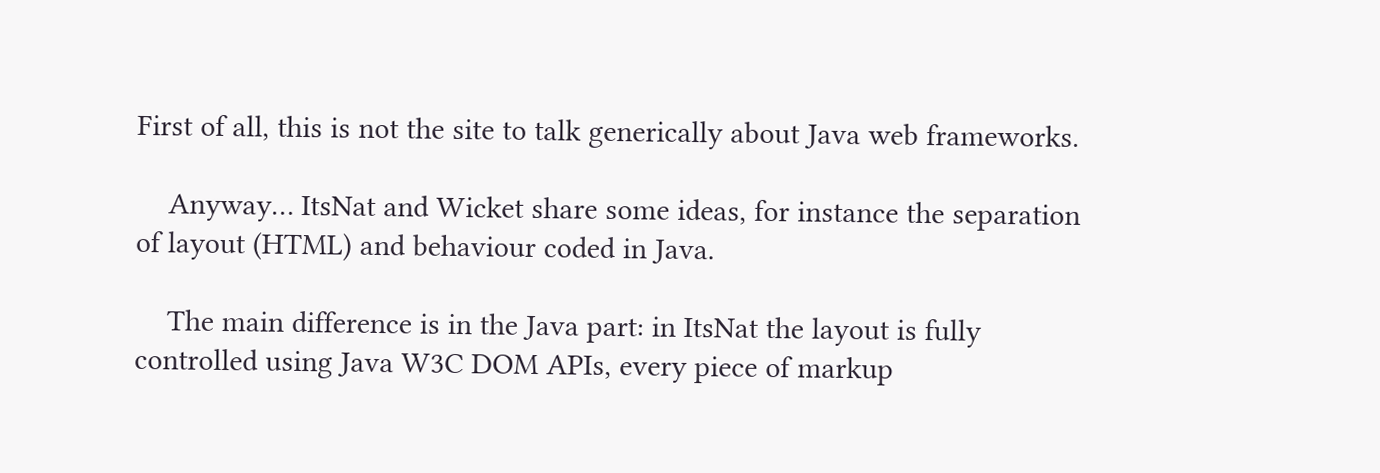First of all, this is not the site to talk generically about Java web frameworks.

    Anyway… ItsNat and Wicket share some ideas, for instance the separation of layout (HTML) and behaviour coded in Java.

    The main difference is in the Java part: in ItsNat the layout is fully controlled using Java W3C DOM APIs, every piece of markup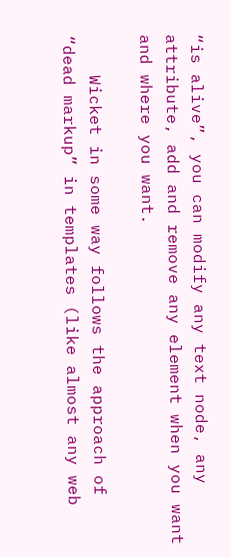“is alive”, you can modify any text node, any attribute, add and remove any element when you want and where you want.

    Wicket in some way follows the approach of “dead markup” in templates (like almost any web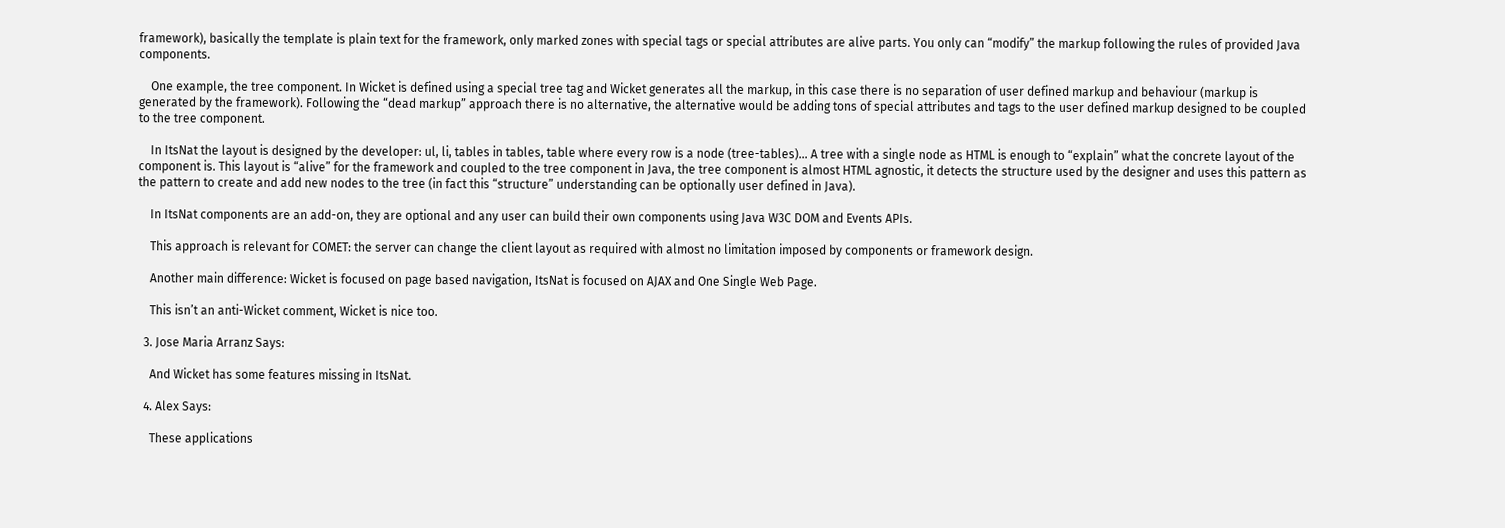framework), basically the template is plain text for the framework, only marked zones with special tags or special attributes are alive parts. You only can “modify” the markup following the rules of provided Java components.

    One example, the tree component. In Wicket is defined using a special tree tag and Wicket generates all the markup, in this case there is no separation of user defined markup and behaviour (markup is generated by the framework). Following the “dead markup” approach there is no alternative, the alternative would be adding tons of special attributes and tags to the user defined markup designed to be coupled to the tree component.

    In ItsNat the layout is designed by the developer: ul, li, tables in tables, table where every row is a node (tree-tables)… A tree with a single node as HTML is enough to “explain” what the concrete layout of the component is. This layout is “alive” for the framework and coupled to the tree component in Java, the tree component is almost HTML agnostic, it detects the structure used by the designer and uses this pattern as the pattern to create and add new nodes to the tree (in fact this “structure” understanding can be optionally user defined in Java).

    In ItsNat components are an add-on, they are optional and any user can build their own components using Java W3C DOM and Events APIs.

    This approach is relevant for COMET: the server can change the client layout as required with almost no limitation imposed by components or framework design.

    Another main difference: Wicket is focused on page based navigation, ItsNat is focused on AJAX and One Single Web Page.

    This isn’t an anti-Wicket comment, Wicket is nice too.

  3. Jose Maria Arranz Says:

    And Wicket has some features missing in ItsNat.

  4. Alex Says:

    These applications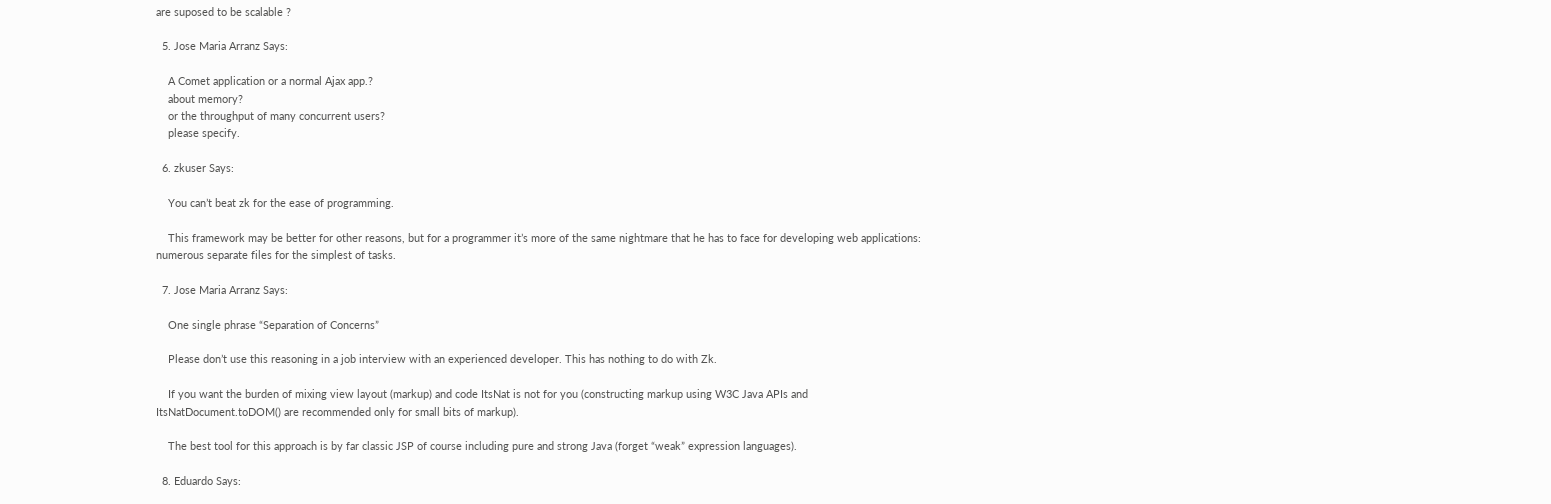are suposed to be scalable ?

  5. Jose Maria Arranz Says:

    A Comet application or a normal Ajax app.?
    about memory?
    or the throughput of many concurrent users?
    please specify.

  6. zkuser Says:

    You can’t beat zk for the ease of programming.

    This framework may be better for other reasons, but for a programmer it’s more of the same nightmare that he has to face for developing web applications: numerous separate files for the simplest of tasks.

  7. Jose Maria Arranz Says:

    One single phrase “Separation of Concerns”

    Please don’t use this reasoning in a job interview with an experienced developer. This has nothing to do with Zk.

    If you want the burden of mixing view layout (markup) and code ItsNat is not for you (constructing markup using W3C Java APIs and ItsNatDocument.toDOM() are recommended only for small bits of markup).

    The best tool for this approach is by far classic JSP of course including pure and strong Java (forget “weak” expression languages).

  8. Eduardo Says: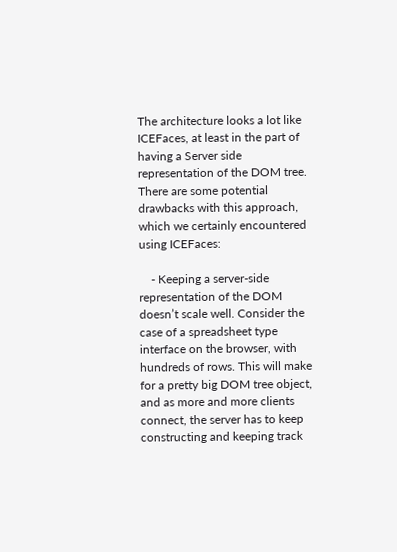The architecture looks a lot like ICEFaces, at least in the part of having a Server side representation of the DOM tree. There are some potential drawbacks with this approach, which we certainly encountered using ICEFaces:

    - Keeping a server-side representation of the DOM doesn’t scale well. Consider the case of a spreadsheet type interface on the browser, with hundreds of rows. This will make for a pretty big DOM tree object, and as more and more clients connect, the server has to keep constructing and keeping track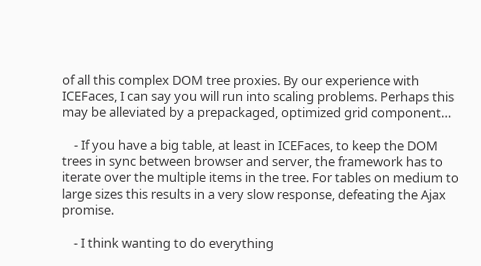of all this complex DOM tree proxies. By our experience with ICEFaces, I can say you will run into scaling problems. Perhaps this may be alleviated by a prepackaged, optimized grid component…

    - If you have a big table, at least in ICEFaces, to keep the DOM trees in sync between browser and server, the framework has to iterate over the multiple items in the tree. For tables on medium to large sizes this results in a very slow response, defeating the Ajax promise.

    - I think wanting to do everything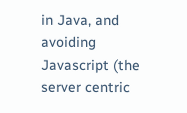in Java, and avoiding Javascript (the server centric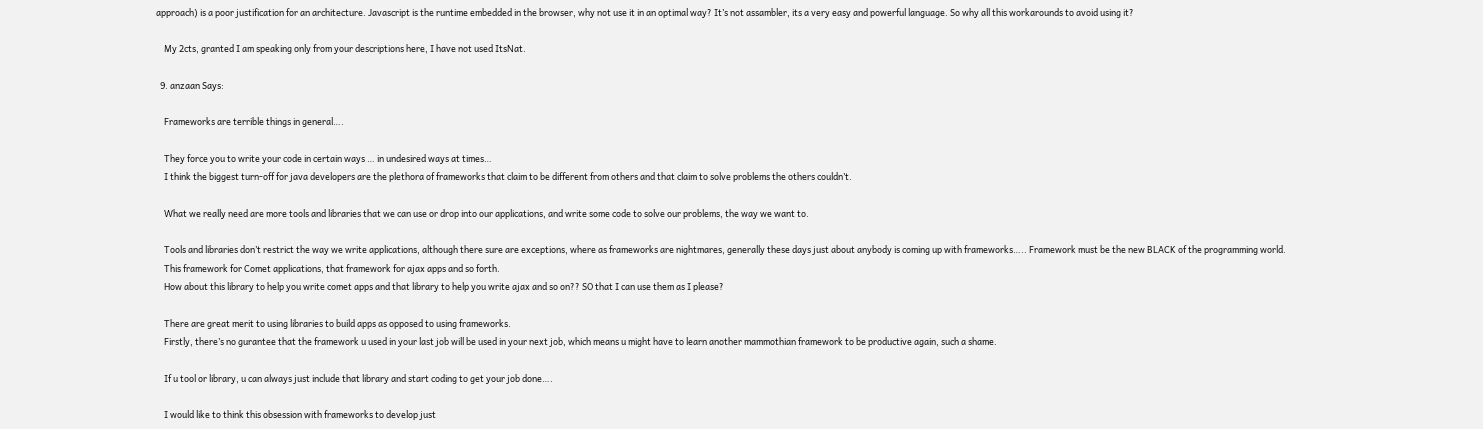approach) is a poor justification for an architecture. Javascript is the runtime embedded in the browser, why not use it in an optimal way? It’s not assambler, its a very easy and powerful language. So why all this workarounds to avoid using it?

    My 2cts, granted I am speaking only from your descriptions here, I have not used ItsNat.

  9. anzaan Says:

    Frameworks are terrible things in general….

    They force you to write your code in certain ways … in undesired ways at times…
    I think the biggest turn-off for java developers are the plethora of frameworks that claim to be different from others and that claim to solve problems the others couldn’t.

    What we really need are more tools and libraries that we can use or drop into our applications, and write some code to solve our problems, the way we want to.

    Tools and libraries don’t restrict the way we write applications, although there sure are exceptions, where as frameworks are nightmares, generally these days just about anybody is coming up with frameworks….. Framework must be the new BLACK of the programming world.
    This framework for Comet applications, that framework for ajax apps and so forth.
    How about this library to help you write comet apps and that library to help you write ajax and so on?? SO that I can use them as I please?

    There are great merit to using libraries to build apps as opposed to using frameworks.
    Firstly, there’s no gurantee that the framework u used in your last job will be used in your next job, which means u might have to learn another mammothian framework to be productive again, such a shame.

    If u tool or library, u can always just include that library and start coding to get your job done….

    I would like to think this obsession with frameworks to develop just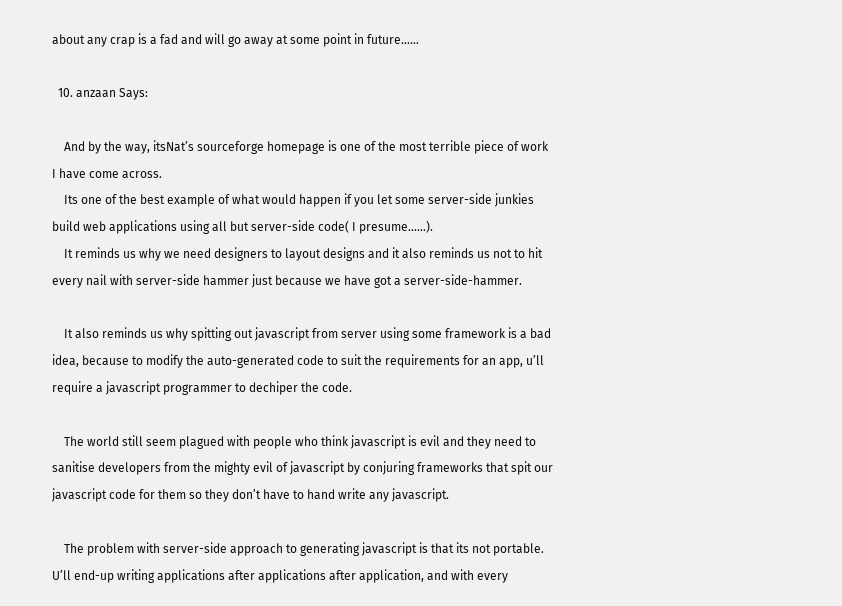about any crap is a fad and will go away at some point in future……

  10. anzaan Says:

    And by the way, itsNat’s sourceforge homepage is one of the most terrible piece of work I have come across.
    Its one of the best example of what would happen if you let some server-side junkies build web applications using all but server-side code( I presume……).
    It reminds us why we need designers to layout designs and it also reminds us not to hit every nail with server-side hammer just because we have got a server-side-hammer.

    It also reminds us why spitting out javascript from server using some framework is a bad idea, because to modify the auto-generated code to suit the requirements for an app, u’ll require a javascript programmer to dechiper the code.

    The world still seem plagued with people who think javascript is evil and they need to sanitise developers from the mighty evil of javascript by conjuring frameworks that spit our javascript code for them so they don’t have to hand write any javascript.

    The problem with server-side approach to generating javascript is that its not portable. U’ll end-up writing applications after applications after application, and with every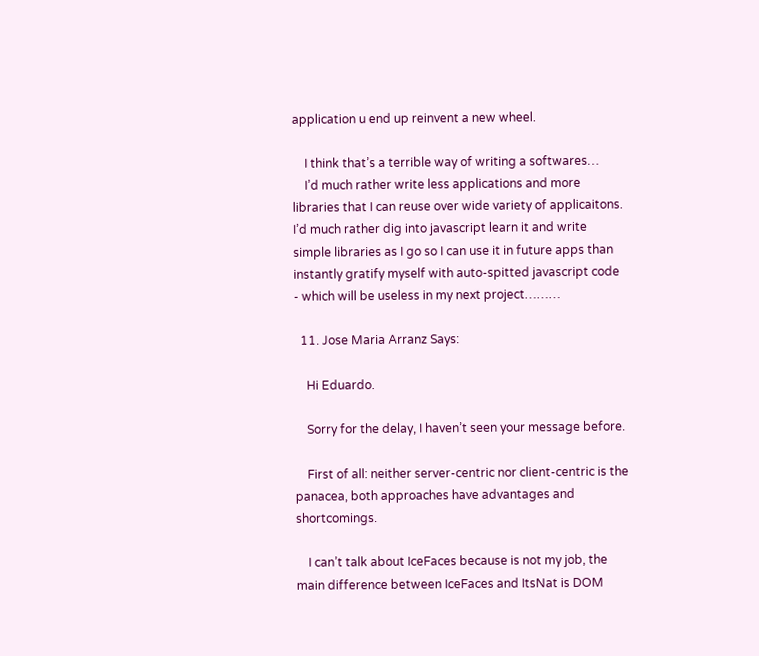application u end up reinvent a new wheel.

    I think that’s a terrible way of writing a softwares…
    I’d much rather write less applications and more libraries that I can reuse over wide variety of applicaitons. I’d much rather dig into javascript learn it and write simple libraries as I go so I can use it in future apps than instantly gratify myself with auto-spitted javascript code - which will be useless in my next project………

  11. Jose Maria Arranz Says:

    Hi Eduardo.

    Sorry for the delay, I haven’t seen your message before.

    First of all: neither server-centric nor client-centric is the panacea, both approaches have advantages and shortcomings.

    I can’t talk about IceFaces because is not my job, the main difference between IceFaces and ItsNat is DOM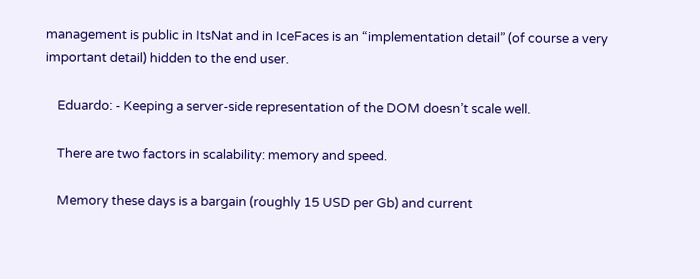management is public in ItsNat and in IceFaces is an “implementation detail” (of course a very important detail) hidden to the end user.

    Eduardo: - Keeping a server-side representation of the DOM doesn’t scale well.

    There are two factors in scalability: memory and speed.

    Memory these days is a bargain (roughly 15 USD per Gb) and current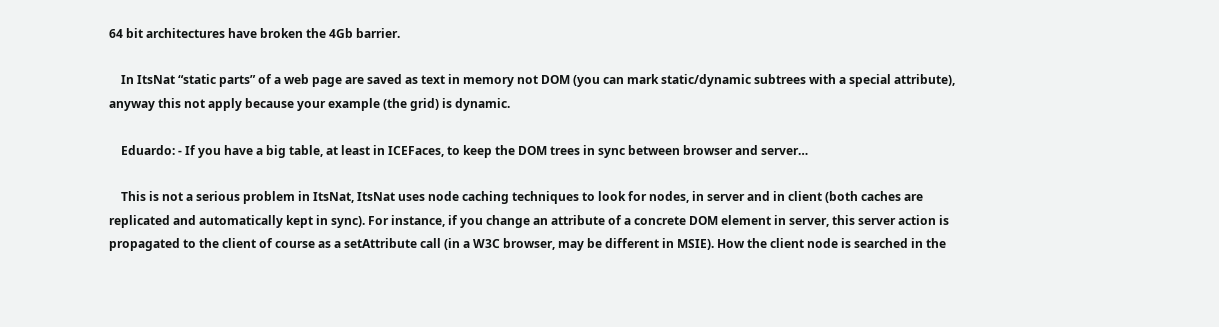64 bit architectures have broken the 4Gb barrier.

    In ItsNat “static parts” of a web page are saved as text in memory not DOM (you can mark static/dynamic subtrees with a special attribute), anyway this not apply because your example (the grid) is dynamic.

    Eduardo: - If you have a big table, at least in ICEFaces, to keep the DOM trees in sync between browser and server…

    This is not a serious problem in ItsNat, ItsNat uses node caching techniques to look for nodes, in server and in client (both caches are replicated and automatically kept in sync). For instance, if you change an attribute of a concrete DOM element in server, this server action is propagated to the client of course as a setAttribute call (in a W3C browser, may be different in MSIE). How the client node is searched in the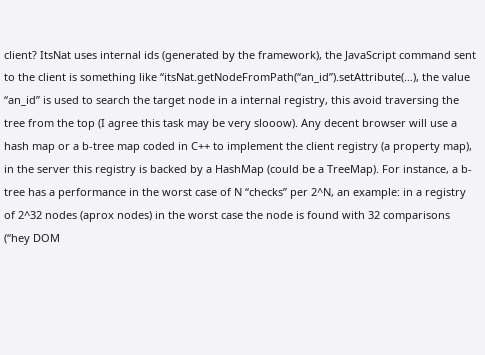client? ItsNat uses internal ids (generated by the framework), the JavaScript command sent to the client is something like “itsNat.getNodeFromPath(“an_id”).setAttribute(…), the value “an_id” is used to search the target node in a internal registry, this avoid traversing the tree from the top (I agree this task may be very slooow). Any decent browser will use a hash map or a b-tree map coded in C++ to implement the client registry (a property map), in the server this registry is backed by a HashMap (could be a TreeMap). For instance, a b-tree has a performance in the worst case of N “checks” per 2^N, an example: in a registry of 2^32 nodes (aprox nodes) in the worst case the node is found with 32 comparisons (“hey DOM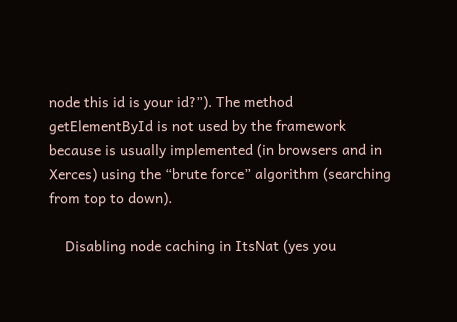node this id is your id?”). The method getElementById is not used by the framework because is usually implemented (in browsers and in Xerces) using the “brute force” algorithm (searching from top to down).

    Disabling node caching in ItsNat (yes you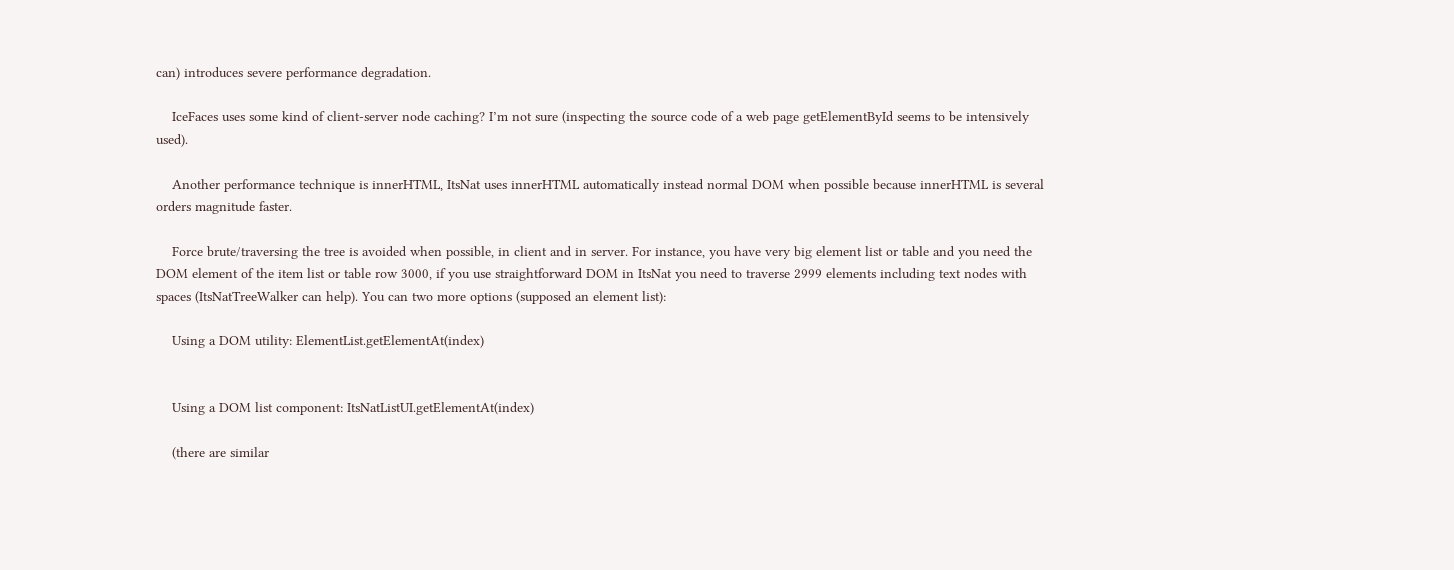can) introduces severe performance degradation.

    IceFaces uses some kind of client-server node caching? I’m not sure (inspecting the source code of a web page getElementById seems to be intensively used).

    Another performance technique is innerHTML, ItsNat uses innerHTML automatically instead normal DOM when possible because innerHTML is several orders magnitude faster.

    Force brute/traversing the tree is avoided when possible, in client and in server. For instance, you have very big element list or table and you need the DOM element of the item list or table row 3000, if you use straightforward DOM in ItsNat you need to traverse 2999 elements including text nodes with spaces (ItsNatTreeWalker can help). You can two more options (supposed an element list):

    Using a DOM utility: ElementList.getElementAt(index)


    Using a DOM list component: ItsNatListUI.getElementAt(index)

    (there are similar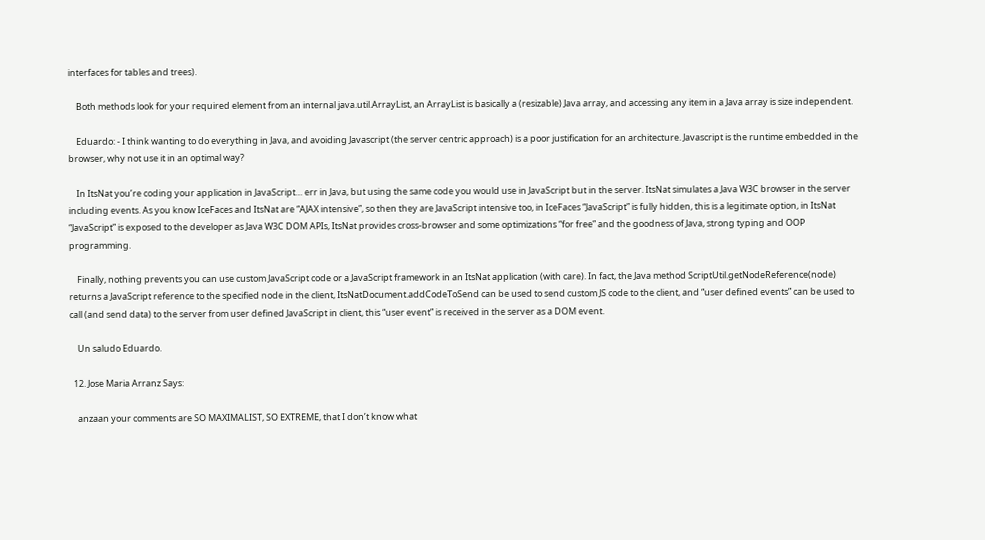interfaces for tables and trees).

    Both methods look for your required element from an internal java.util.ArrayList, an ArrayList is basically a (resizable) Java array, and accessing any item in a Java array is size independent.

    Eduardo: - I think wanting to do everything in Java, and avoiding Javascript (the server centric approach) is a poor justification for an architecture. Javascript is the runtime embedded in the browser, why not use it in an optimal way?

    In ItsNat you’re coding your application in JavaScript… err in Java, but using the same code you would use in JavaScript but in the server. ItsNat simulates a Java W3C browser in the server including events. As you know IceFaces and ItsNat are “AJAX intensive”, so then they are JavaScript intensive too, in IceFaces “JavaScript” is fully hidden, this is a legitimate option, in ItsNat “JavaScript” is exposed to the developer as Java W3C DOM APIs, ItsNat provides cross-browser and some optimizations “for free” and the goodness of Java, strong typing and OOP programming.

    Finally, nothing prevents you can use custom JavaScript code or a JavaScript framework in an ItsNat application (with care). In fact, the Java method ScriptUtil.getNodeReference(node) returns a JavaScript reference to the specified node in the client, ItsNatDocument.addCodeToSend can be used to send custom JS code to the client, and “user defined events” can be used to call (and send data) to the server from user defined JavaScript in client, this “user event” is received in the server as a DOM event.

    Un saludo Eduardo.

  12. Jose Maria Arranz Says:

    anzaan your comments are SO MAXIMALIST, SO EXTREME, that I don’t know what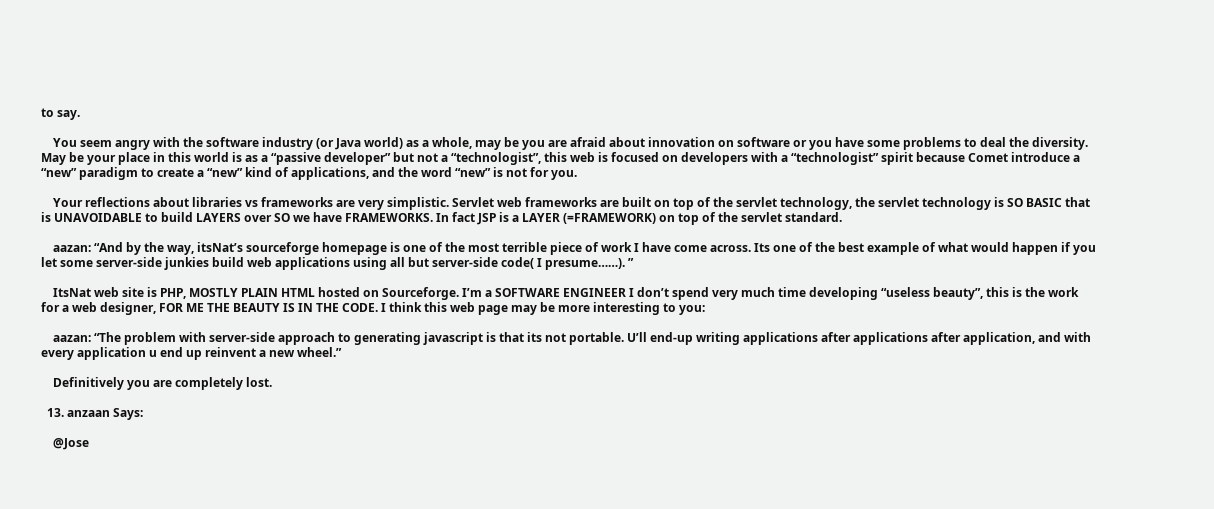to say.

    You seem angry with the software industry (or Java world) as a whole, may be you are afraid about innovation on software or you have some problems to deal the diversity. May be your place in this world is as a “passive developer” but not a “technologist”, this web is focused on developers with a “technologist” spirit because Comet introduce a “new” paradigm to create a “new” kind of applications, and the word “new” is not for you.

    Your reflections about libraries vs frameworks are very simplistic. Servlet web frameworks are built on top of the servlet technology, the servlet technology is SO BASIC that is UNAVOIDABLE to build LAYERS over SO we have FRAMEWORKS. In fact JSP is a LAYER (=FRAMEWORK) on top of the servlet standard.

    aazan: “And by the way, itsNat’s sourceforge homepage is one of the most terrible piece of work I have come across. Its one of the best example of what would happen if you let some server-side junkies build web applications using all but server-side code( I presume……). ”

    ItsNat web site is PHP, MOSTLY PLAIN HTML hosted on Sourceforge. I’m a SOFTWARE ENGINEER I don’t spend very much time developing “useless beauty”, this is the work for a web designer, FOR ME THE BEAUTY IS IN THE CODE. I think this web page may be more interesting to you:

    aazan: “The problem with server-side approach to generating javascript is that its not portable. U’ll end-up writing applications after applications after application, and with every application u end up reinvent a new wheel.”

    Definitively you are completely lost.

  13. anzaan Says:

    @Jose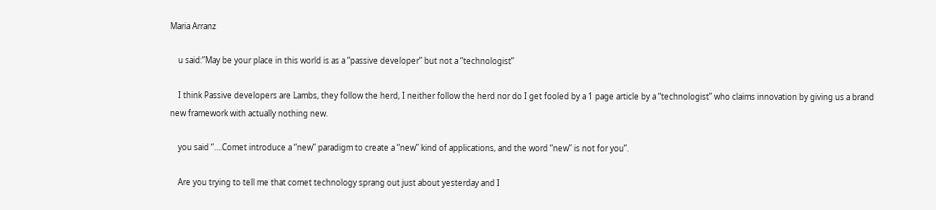Maria Arranz

    u said:”May be your place in this world is as a “passive developer” but not a “technologist”

    I think Passive developers are Lambs, they follow the herd, I neither follow the herd nor do I get fooled by a 1 page article by a “technologist” who claims innovation by giving us a brand new framework with actually nothing new.

    you said “….Comet introduce a “new” paradigm to create a “new” kind of applications, and the word “new” is not for you”.

    Are you trying to tell me that comet technology sprang out just about yesterday and I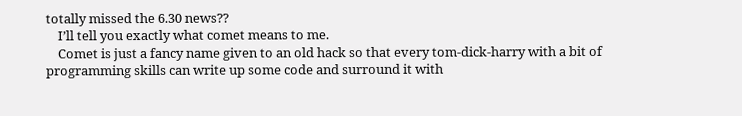totally missed the 6.30 news??
    I’ll tell you exactly what comet means to me.
    Comet is just a fancy name given to an old hack so that every tom-dick-harry with a bit of programming skills can write up some code and surround it with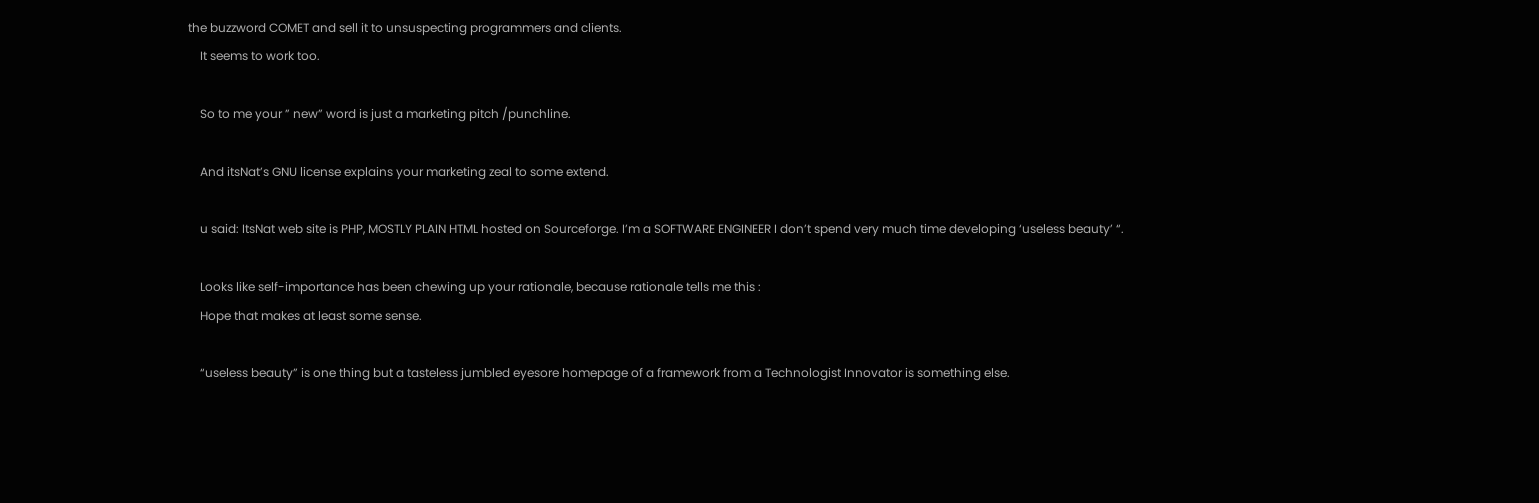the buzzword COMET and sell it to unsuspecting programmers and clients.
    It seems to work too.

    So to me your ” new” word is just a marketing pitch /punchline.

    And itsNat’s GNU license explains your marketing zeal to some extend.

    u said: ItsNat web site is PHP, MOSTLY PLAIN HTML hosted on Sourceforge. I’m a SOFTWARE ENGINEER I don’t spend very much time developing ‘useless beauty’ “.

    Looks like self-importance has been chewing up your rationale, because rationale tells me this :
    Hope that makes at least some sense.

    “useless beauty” is one thing but a tasteless jumbled eyesore homepage of a framework from a Technologist Innovator is something else.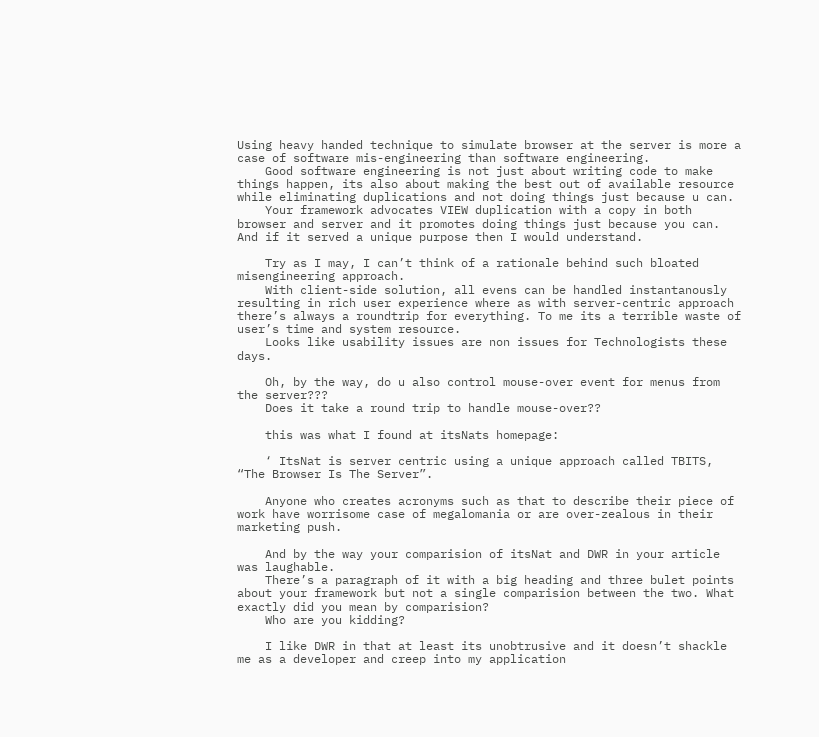Using heavy handed technique to simulate browser at the server is more a case of software mis-engineering than software engineering.
    Good software engineering is not just about writing code to make things happen, its also about making the best out of available resource while eliminating duplications and not doing things just because u can.
    Your framework advocates VIEW duplication with a copy in both browser and server and it promotes doing things just because you can. And if it served a unique purpose then I would understand.

    Try as I may, I can’t think of a rationale behind such bloated misengineering approach.
    With client-side solution, all evens can be handled instantanously resulting in rich user experience where as with server-centric approach there’s always a roundtrip for everything. To me its a terrible waste of user’s time and system resource.
    Looks like usability issues are non issues for Technologists these days.

    Oh, by the way, do u also control mouse-over event for menus from the server???
    Does it take a round trip to handle mouse-over??

    this was what I found at itsNats homepage:

    ‘ ItsNat is server centric using a unique approach called TBITS, “The Browser Is The Server”.

    Anyone who creates acronyms such as that to describe their piece of work have worrisome case of megalomania or are over-zealous in their marketing push.

    And by the way your comparision of itsNat and DWR in your article was laughable.
    There’s a paragraph of it with a big heading and three bulet points about your framework but not a single comparision between the two. What exactly did you mean by comparision?
    Who are you kidding?

    I like DWR in that at least its unobtrusive and it doesn’t shackle me as a developer and creep into my application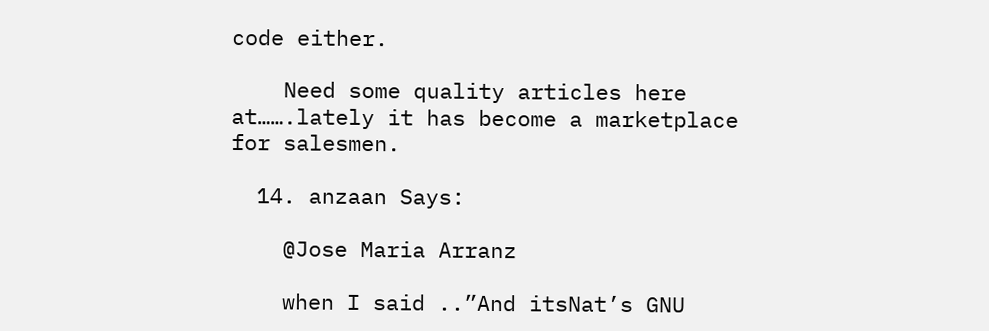code either.

    Need some quality articles here at…….lately it has become a marketplace for salesmen.

  14. anzaan Says:

    @Jose Maria Arranz

    when I said ..”And itsNat’s GNU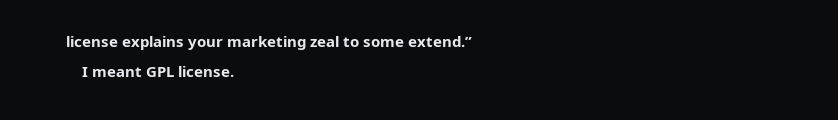license explains your marketing zeal to some extend.”
    I meant GPL license.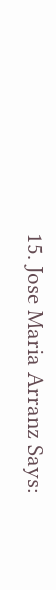15. Jose Maria Arranz Says: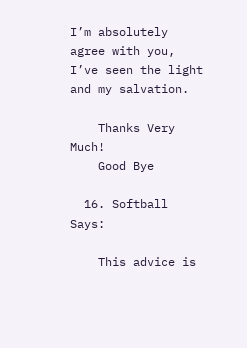I’m absolutely agree with you, I’ve seen the light and my salvation.

    Thanks Very Much!
    Good Bye

  16. Softball Says:

    This advice is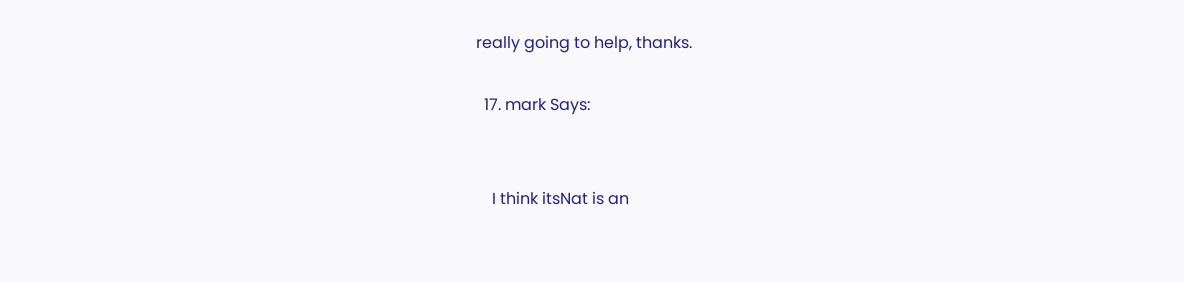really going to help, thanks.

  17. mark Says:


    I think itsNat is an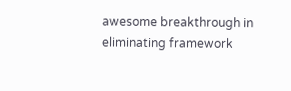awesome breakthrough in eliminating framework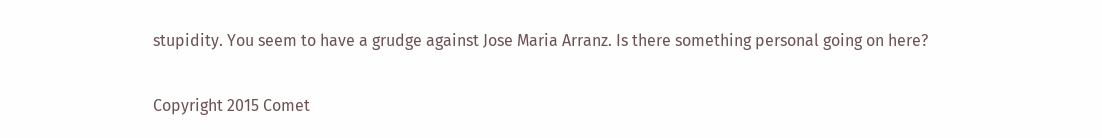stupidity. You seem to have a grudge against Jose Maria Arranz. Is there something personal going on here?

Copyright 2015 Comet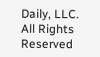Daily, LLC. All Rights Reserved